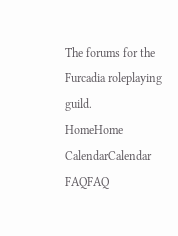The forums for the Furcadia roleplaying guild.
HomeHome  CalendarCalendar  FAQFAQ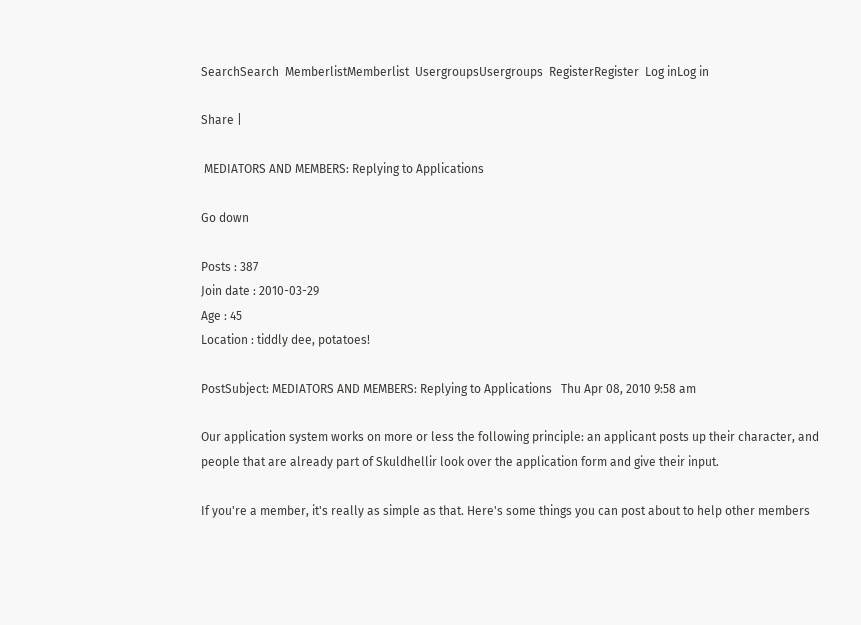SearchSearch  MemberlistMemberlist  UsergroupsUsergroups  RegisterRegister  Log inLog in

Share |

 MEDIATORS AND MEMBERS: Replying to Applications

Go down

Posts : 387
Join date : 2010-03-29
Age : 45
Location : tiddly dee, potatoes!

PostSubject: MEDIATORS AND MEMBERS: Replying to Applications   Thu Apr 08, 2010 9:58 am

Our application system works on more or less the following principle: an applicant posts up their character, and people that are already part of Skuldhellir look over the application form and give their input.

If you're a member, it's really as simple as that. Here's some things you can post about to help other members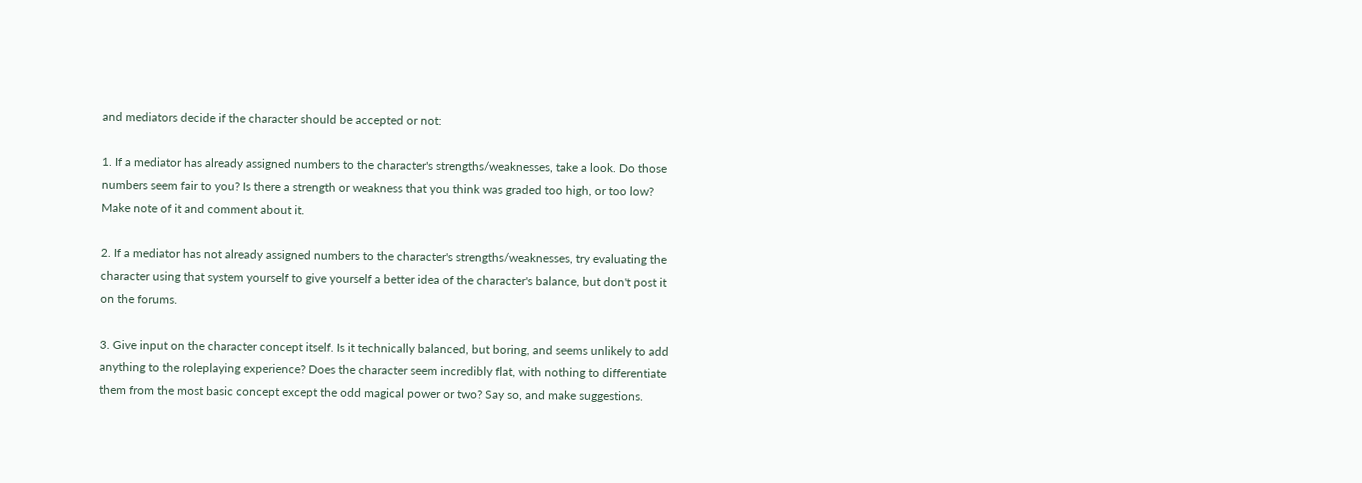and mediators decide if the character should be accepted or not:

1. If a mediator has already assigned numbers to the character's strengths/weaknesses, take a look. Do those numbers seem fair to you? Is there a strength or weakness that you think was graded too high, or too low? Make note of it and comment about it.

2. If a mediator has not already assigned numbers to the character's strengths/weaknesses, try evaluating the character using that system yourself to give yourself a better idea of the character's balance, but don't post it on the forums.

3. Give input on the character concept itself. Is it technically balanced, but boring, and seems unlikely to add anything to the roleplaying experience? Does the character seem incredibly flat, with nothing to differentiate them from the most basic concept except the odd magical power or two? Say so, and make suggestions.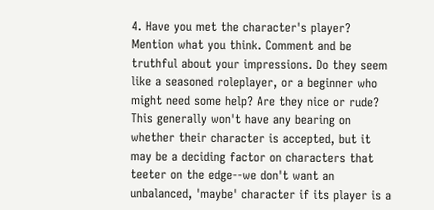4. Have you met the character's player? Mention what you think. Comment and be truthful about your impressions. Do they seem like a seasoned roleplayer, or a beginner who might need some help? Are they nice or rude? This generally won't have any bearing on whether their character is accepted, but it may be a deciding factor on characters that teeter on the edge--we don't want an unbalanced, 'maybe' character if its player is a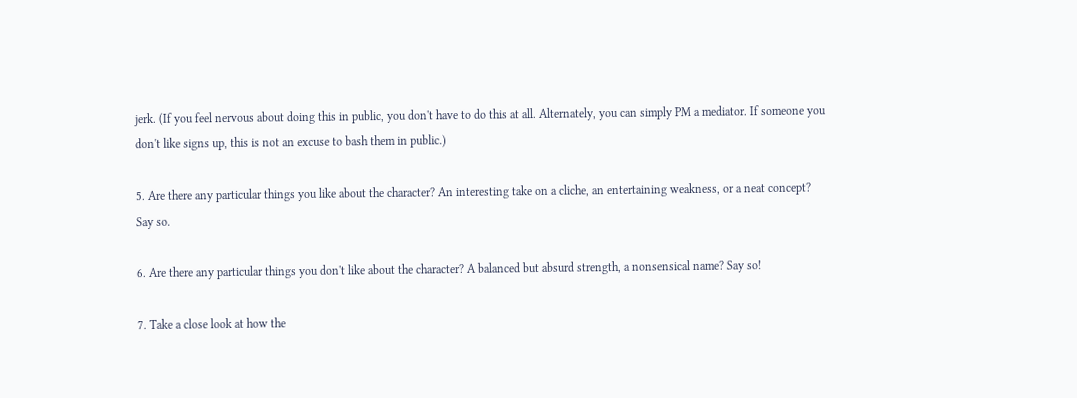jerk. (If you feel nervous about doing this in public, you don't have to do this at all. Alternately, you can simply PM a mediator. If someone you don't like signs up, this is not an excuse to bash them in public.)

5. Are there any particular things you like about the character? An interesting take on a cliche, an entertaining weakness, or a neat concept? Say so.

6. Are there any particular things you don't like about the character? A balanced but absurd strength, a nonsensical name? Say so!

7. Take a close look at how the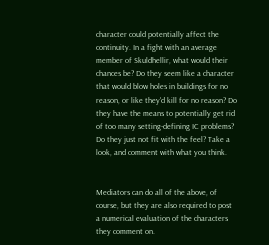character could potentially affect the continuity. In a fight with an average member of Skuldhellir, what would their chances be? Do they seem like a character that would blow holes in buildings for no reason, or like they'd kill for no reason? Do they have the means to potentially get rid of too many setting-defining IC problems? Do they just not fit with the feel? Take a look, and comment with what you think.


Mediators can do all of the above, of course, but they are also required to post a numerical evaluation of the characters they comment on.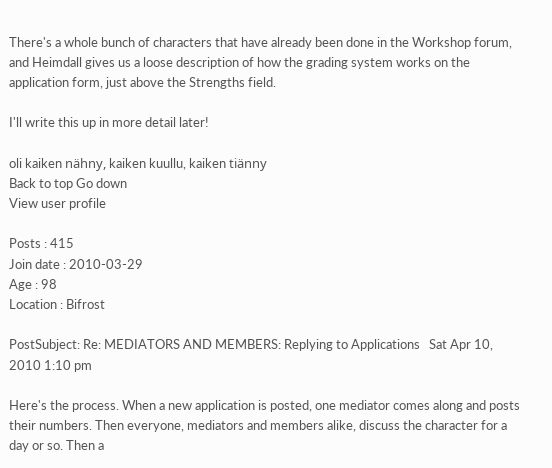There's a whole bunch of characters that have already been done in the Workshop forum, and Heimdall gives us a loose description of how the grading system works on the application form, just above the Strengths field.

I'll write this up in more detail later!

oli kaiken nähny, kaiken kuullu, kaiken tiänny
Back to top Go down
View user profile

Posts : 415
Join date : 2010-03-29
Age : 98
Location : Bifrost

PostSubject: Re: MEDIATORS AND MEMBERS: Replying to Applications   Sat Apr 10, 2010 1:10 pm

Here's the process. When a new application is posted, one mediator comes along and posts their numbers. Then everyone, mediators and members alike, discuss the character for a day or so. Then a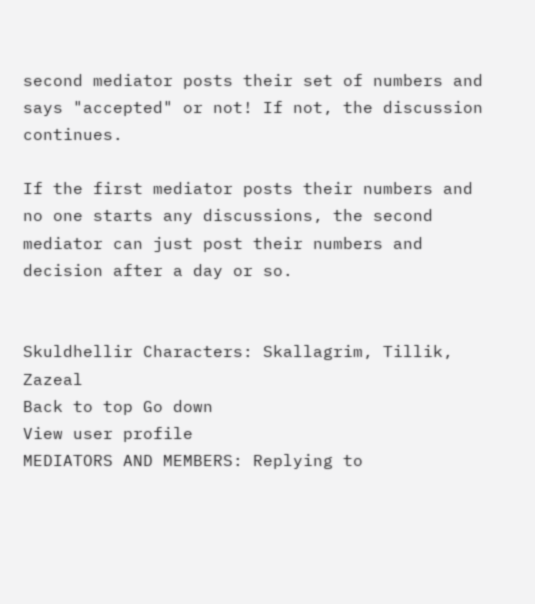second mediator posts their set of numbers and says "accepted" or not! If not, the discussion continues.

If the first mediator posts their numbers and no one starts any discussions, the second mediator can just post their numbers and decision after a day or so.


Skuldhellir Characters: Skallagrim, Tillik, Zazeal
Back to top Go down
View user profile
MEDIATORS AND MEMBERS: Replying to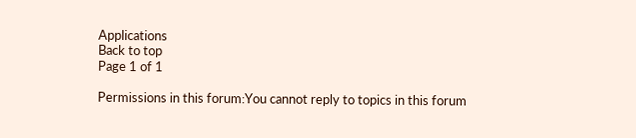Applications
Back to top
Page 1 of 1

Permissions in this forum:You cannot reply to topics in this forum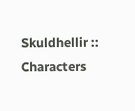Skuldhellir :: Characters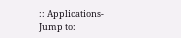:: Applications-
Jump to: